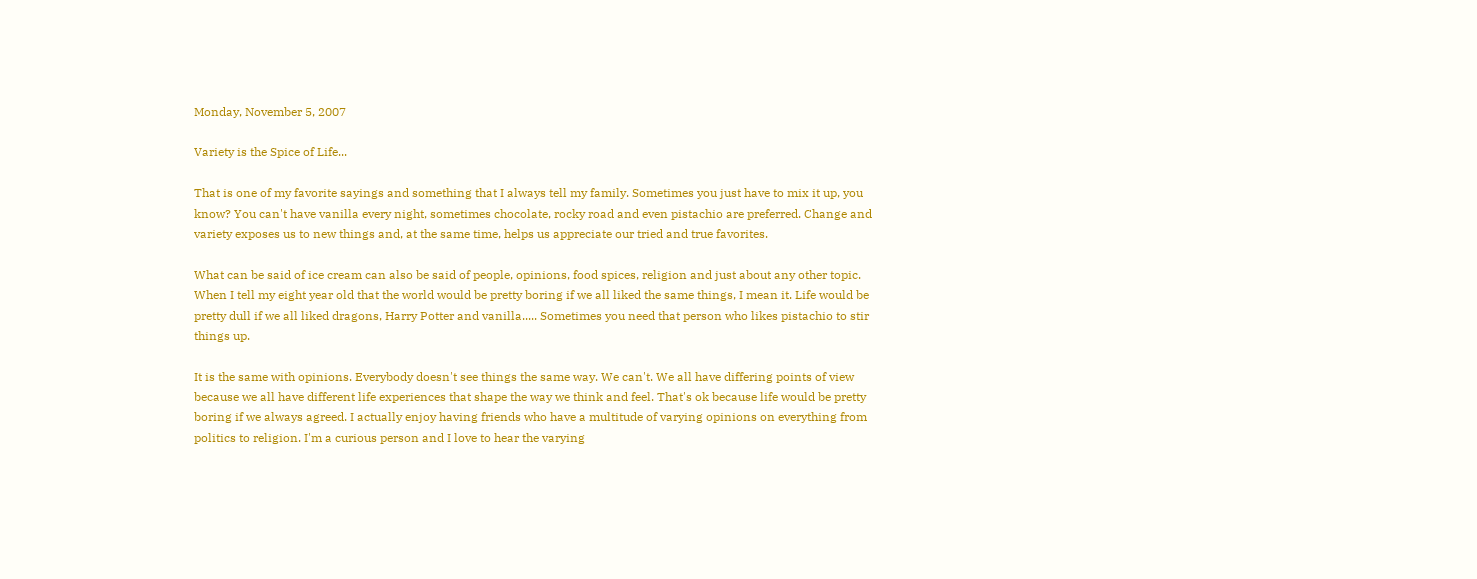Monday, November 5, 2007

Variety is the Spice of Life...

That is one of my favorite sayings and something that I always tell my family. Sometimes you just have to mix it up, you know? You can't have vanilla every night, sometimes chocolate, rocky road and even pistachio are preferred. Change and variety exposes us to new things and, at the same time, helps us appreciate our tried and true favorites.

What can be said of ice cream can also be said of people, opinions, food spices, religion and just about any other topic. When I tell my eight year old that the world would be pretty boring if we all liked the same things, I mean it. Life would be pretty dull if we all liked dragons, Harry Potter and vanilla..... Sometimes you need that person who likes pistachio to stir things up.

It is the same with opinions. Everybody doesn't see things the same way. We can't. We all have differing points of view because we all have different life experiences that shape the way we think and feel. That's ok because life would be pretty boring if we always agreed. I actually enjoy having friends who have a multitude of varying opinions on everything from politics to religion. I'm a curious person and I love to hear the varying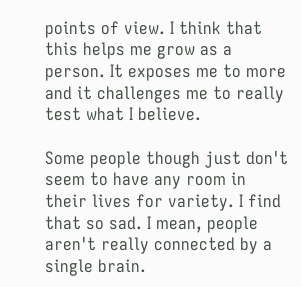points of view. I think that this helps me grow as a person. It exposes me to more and it challenges me to really test what I believe.

Some people though just don't seem to have any room in their lives for variety. I find that so sad. I mean, people aren't really connected by a single brain.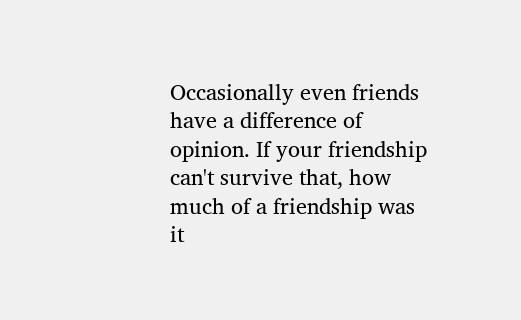Occasionally even friends have a difference of opinion. If your friendship can't survive that, how much of a friendship was it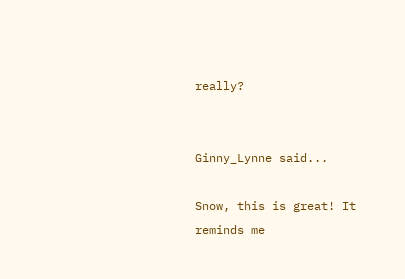really?


Ginny_Lynne said...

Snow, this is great! It reminds me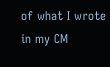of what I wrote in my CM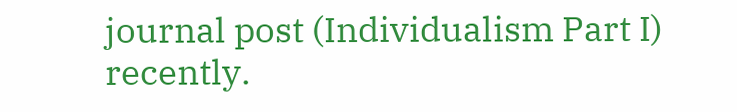journal post (Individualism Part I) recently.